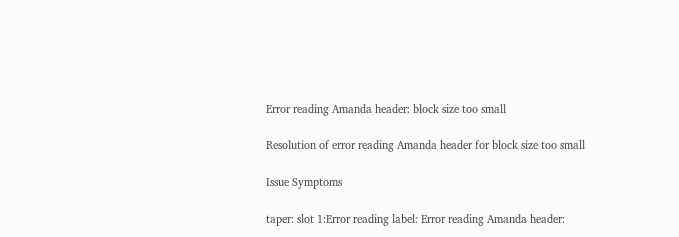Error reading Amanda header: block size too small

Resolution of error reading Amanda header for block size too small

Issue Symptoms

taper: slot 1:Error reading label: Error reading Amanda header: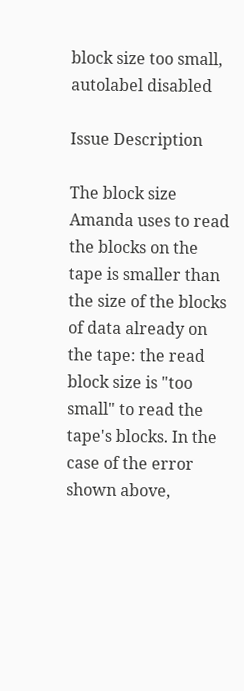block size too small, autolabel disabled

Issue Description

The block size Amanda uses to read the blocks on the tape is smaller than the size of the blocks of data already on the tape: the read block size is "too small" to read the tape's blocks. In the case of the error shown above,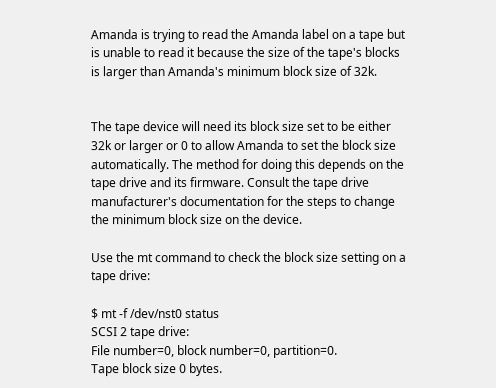Amanda is trying to read the Amanda label on a tape but is unable to read it because the size of the tape's blocks is larger than Amanda's minimum block size of 32k.


The tape device will need its block size set to be either 32k or larger or 0 to allow Amanda to set the block size automatically. The method for doing this depends on the tape drive and its firmware. Consult the tape drive manufacturer's documentation for the steps to change the minimum block size on the device.

Use the mt command to check the block size setting on a tape drive:

$ mt -f /dev/nst0 status
SCSI 2 tape drive:
File number=0, block number=0, partition=0.
Tape block size 0 bytes.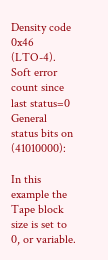Density code 0x46 (LTO-4).
Soft error count since last status=0
General status bits on (41010000):

In this example the Tape block size is set to 0, or variable.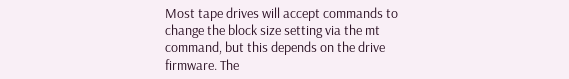Most tape drives will accept commands to change the block size setting via the mt command, but this depends on the drive firmware. The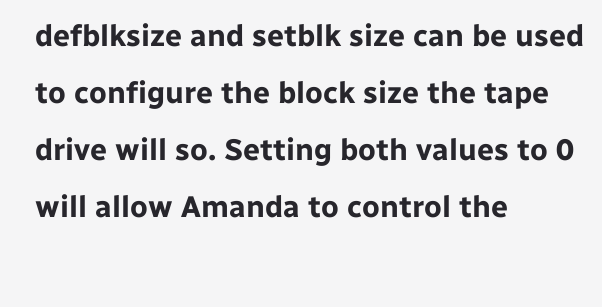defblksize and setblk size can be used to configure the block size the tape drive will so. Setting both values to 0 will allow Amanda to control the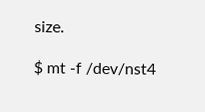size.

$ mt -f /dev/nst4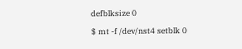defblksize 0
$ mt -f /dev/nst4 setblk 0